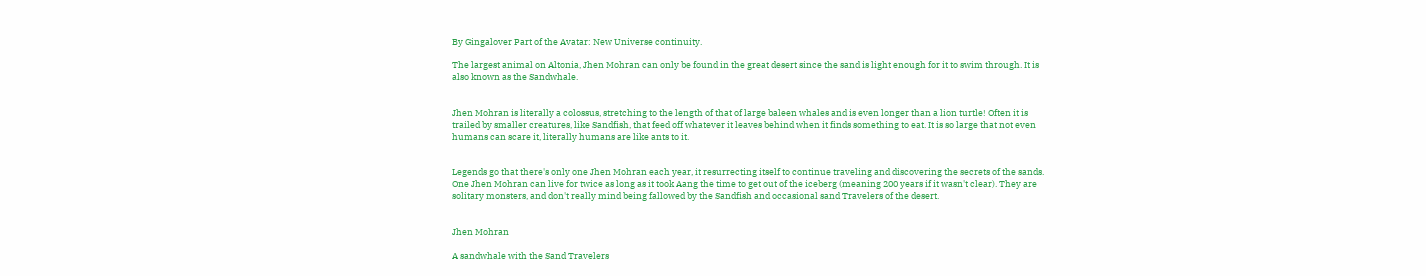By Gingalover Part of the Avatar: New Universe continuity.

The largest animal on Altonia, Jhen Mohran can only be found in the great desert since the sand is light enough for it to swim through. It is also known as the Sandwhale.


Jhen Mohran is literally a colossus, stretching to the length of that of large baleen whales and is even longer than a lion turtle! Often it is trailed by smaller creatures, like Sandfish, that feed off whatever it leaves behind when it finds something to eat. It is so large that not even humans can scare it, literally humans are like ants to it.


Legends go that there's only one Jhen Mohran each year, it resurrecting itself to continue traveling and discovering the secrets of the sands. One Jhen Mohran can live for twice as long as it took Aang the time to get out of the iceberg (meaning 200 years if it wasn't clear). They are solitary monsters, and don't really mind being fallowed by the Sandfish and occasional sand Travelers of the desert.


Jhen Mohran

A sandwhale with the Sand Travelers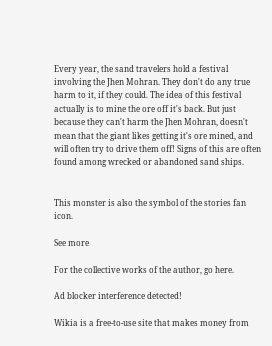Every year, the sand travelers hold a festival involving the Jhen Mohran. They don't do any true harm to it, if they could. The idea of this festival actually is to mine the ore off it's back. But just because they can't harm the Jhen Mohran, doesn't mean that the giant likes getting it's ore mined, and will often try to drive them off! Signs of this are often found among wrecked or abandoned sand ships.


This monster is also the symbol of the stories fan icon.

See more

For the collective works of the author, go here.

Ad blocker interference detected!

Wikia is a free-to-use site that makes money from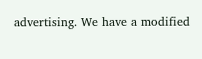advertising. We have a modified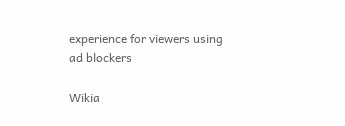experience for viewers using ad blockers

Wikia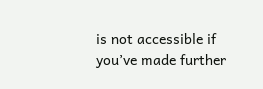is not accessible if you’ve made further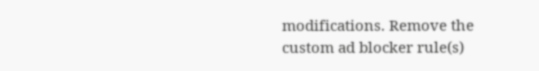modifications. Remove the custom ad blocker rule(s)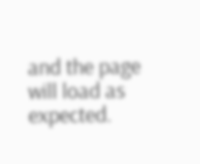and the page will load as expected.